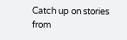Catch up on stories from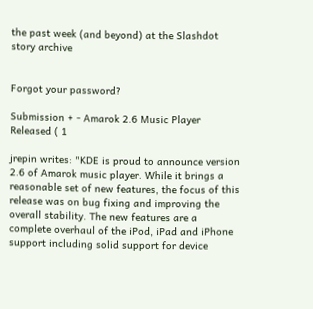the past week (and beyond) at the Slashdot story archive


Forgot your password?

Submission + - Amarok 2.6 Music Player Released ( 1

jrepin writes: "KDE is proud to announce version 2.6 of Amarok music player. While it brings a reasonable set of new features, the focus of this release was on bug fixing and improving the overall stability. The new features are a complete overhaul of the iPod, iPad and iPhone support including solid support for device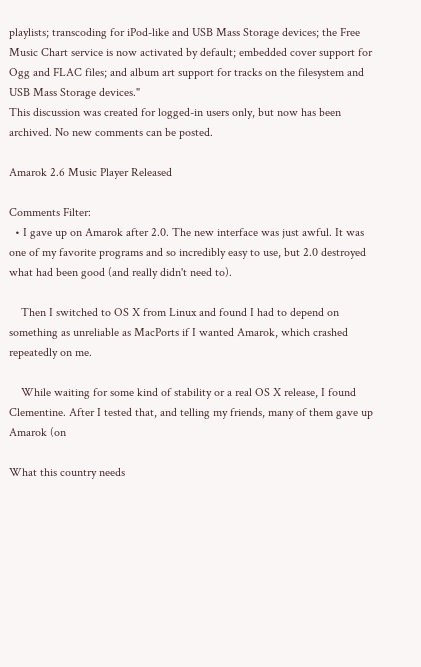playlists; transcoding for iPod-like and USB Mass Storage devices; the Free Music Chart service is now activated by default; embedded cover support for Ogg and FLAC files; and album art support for tracks on the filesystem and USB Mass Storage devices."
This discussion was created for logged-in users only, but now has been archived. No new comments can be posted.

Amarok 2.6 Music Player Released

Comments Filter:
  • I gave up on Amarok after 2.0. The new interface was just awful. It was one of my favorite programs and so incredibly easy to use, but 2.0 destroyed what had been good (and really didn't need to).

    Then I switched to OS X from Linux and found I had to depend on something as unreliable as MacPorts if I wanted Amarok, which crashed repeatedly on me.

    While waiting for some kind of stability or a real OS X release, I found Clementine. After I tested that, and telling my friends, many of them gave up Amarok (on

What this country needs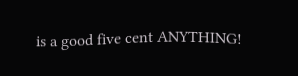is a good five cent ANYTHING!